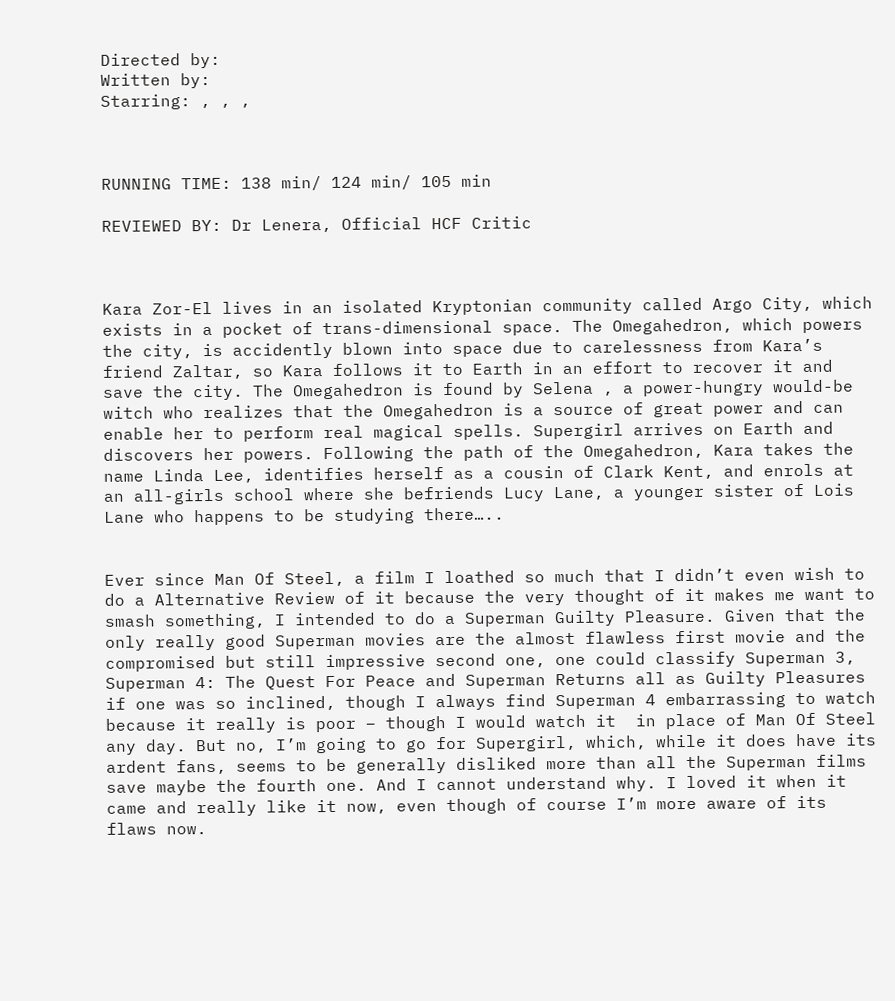Directed by:
Written by:
Starring: , , ,



RUNNING TIME: 138 min/ 124 min/ 105 min

REVIEWED BY: Dr Lenera, Official HCF Critic



Kara Zor-El lives in an isolated Kryptonian community called Argo City, which exists in a pocket of trans-dimensional space. The Omegahedron, which powers the city, is accidently blown into space due to carelessness from Kara’s friend Zaltar, so Kara follows it to Earth in an effort to recover it and save the city. The Omegahedron is found by Selena , a power-hungry would-be witch who realizes that the Omegahedron is a source of great power and can enable her to perform real magical spells. Supergirl arrives on Earth and discovers her powers. Following the path of the Omegahedron, Kara takes the name Linda Lee, identifies herself as a cousin of Clark Kent, and enrols at an all-girls school where she befriends Lucy Lane, a younger sister of Lois Lane who happens to be studying there…..


Ever since Man Of Steel, a film I loathed so much that I didn’t even wish to do a Alternative Review of it because the very thought of it makes me want to smash something, I intended to do a Superman Guilty Pleasure. Given that the only really good Superman movies are the almost flawless first movie and the compromised but still impressive second one, one could classify Superman 3, Superman 4: The Quest For Peace and Superman Returns all as Guilty Pleasures if one was so inclined, though I always find Superman 4 embarrassing to watch because it really is poor – though I would watch it  in place of Man Of Steel any day. But no, I’m going to go for Supergirl, which, while it does have its ardent fans, seems to be generally disliked more than all the Superman films save maybe the fourth one. And I cannot understand why. I loved it when it came and really like it now, even though of course I’m more aware of its flaws now.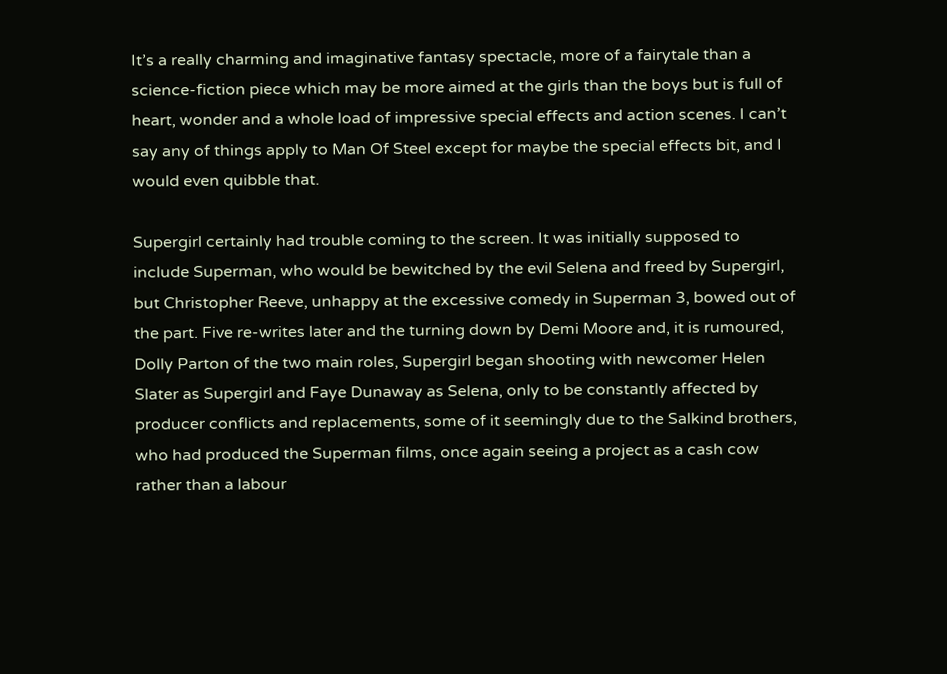It’s a really charming and imaginative fantasy spectacle, more of a fairytale than a science-fiction piece which may be more aimed at the girls than the boys but is full of heart, wonder and a whole load of impressive special effects and action scenes. I can’t say any of things apply to Man Of Steel except for maybe the special effects bit, and I would even quibble that.

Supergirl certainly had trouble coming to the screen. It was initially supposed to include Superman, who would be bewitched by the evil Selena and freed by Supergirl, but Christopher Reeve, unhappy at the excessive comedy in Superman 3, bowed out of the part. Five re-writes later and the turning down by Demi Moore and, it is rumoured, Dolly Parton of the two main roles, Supergirl began shooting with newcomer Helen Slater as Supergirl and Faye Dunaway as Selena, only to be constantly affected by producer conflicts and replacements, some of it seemingly due to the Salkind brothers, who had produced the Superman films, once again seeing a project as a cash cow rather than a labour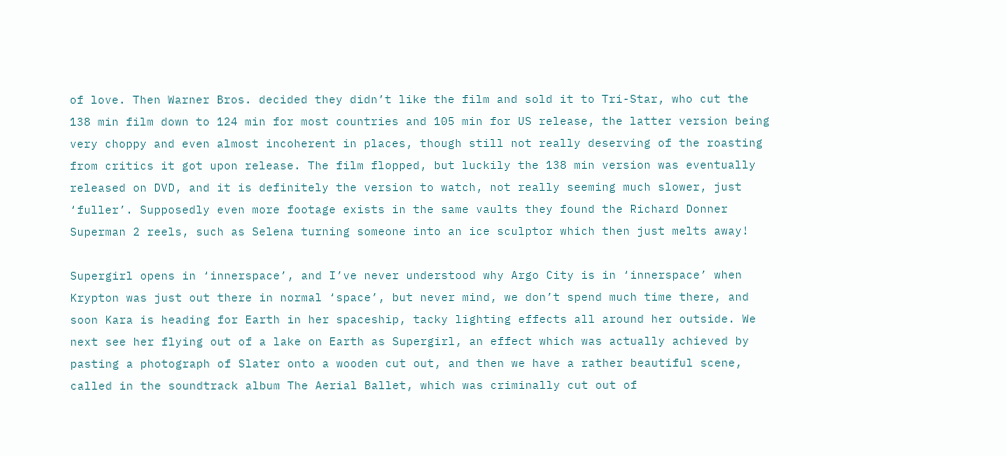of love. Then Warner Bros. decided they didn’t like the film and sold it to Tri-Star, who cut the 138 min film down to 124 min for most countries and 105 min for US release, the latter version being very choppy and even almost incoherent in places, though still not really deserving of the roasting from critics it got upon release. The film flopped, but luckily the 138 min version was eventually released on DVD, and it is definitely the version to watch, not really seeming much slower, just ‘fuller’. Supposedly even more footage exists in the same vaults they found the Richard Donner Superman 2 reels, such as Selena turning someone into an ice sculptor which then just melts away!

Supergirl opens in ‘innerspace’, and I’ve never understood why Argo City is in ‘innerspace’ when Krypton was just out there in normal ‘space’, but never mind, we don’t spend much time there, and soon Kara is heading for Earth in her spaceship, tacky lighting effects all around her outside. We next see her flying out of a lake on Earth as Supergirl, an effect which was actually achieved by pasting a photograph of Slater onto a wooden cut out, and then we have a rather beautiful scene, called in the soundtrack album The Aerial Ballet, which was criminally cut out of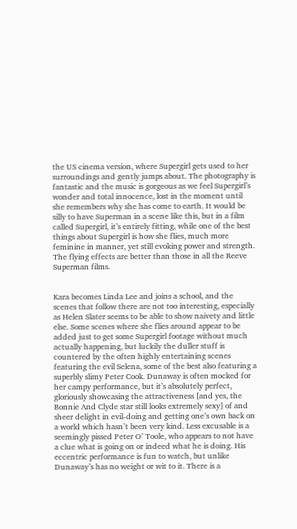the US cinema version, where Supergirl gets used to her surroundings and gently jumps about. The photography is fantastic and the music is gorgeous as we feel Supergirl’s wonder and total innocence, lost in the moment until she remembers why she has come to earth. It would be silly to have Superman in a scene like this, but in a film called Supergirl, it’s entirely fitting, while one of the best things about Supergirl is how she flies, much more feminine in manner, yet still evoking power and strength. The flying effects are better than those in all the Reeve Superman films.


Kara becomes Linda Lee and joins a school, and the scenes that follow there are not too interesting, especially as Helen Slater seems to be able to show naivety and little else. Some scenes where she flies around appear to be added just to get some Supergirl footage without much actually happening, but luckily the duller stuff is countered by the often highly entertaining scenes featuring the evil Selena, some of the best also featuring a superbly slimy Peter Cook. Dunaway is often mocked for her campy performance, but it’s absolutely perfect, gloriously showcasing the attractiveness [and yes, the Bonnie And Clyde star still looks extremely sexy] of and sheer delight in evil-doing and getting one’s own back on a world which hasn’t been very kind. Less excusable is a seemingly pissed Peter O’ Toole, who appears to not have a clue what is going on or indeed what he is doing. His eccentric performance is fun to watch, but unlike Dunaway’s has no weight or wit to it. There is a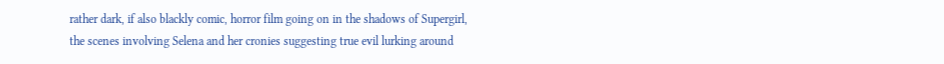rather dark, if also blackly comic, horror film going on in the shadows of Supergirl, the scenes involving Selena and her cronies suggesting true evil lurking around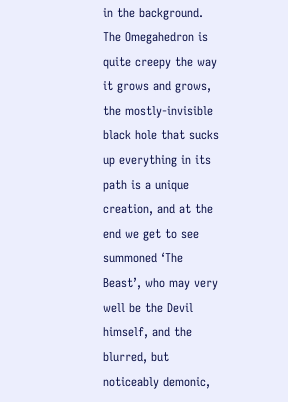in the background. The Omegahedron is quite creepy the way it grows and grows, the mostly-invisible black hole that sucks up everything in its path is a unique creation, and at the end we get to see summoned ‘The Beast’, who may very well be the Devil himself, and the blurred, but noticeably demonic,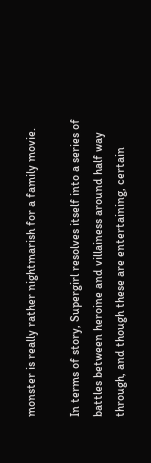monster is really rather nightmarish for a family movie.

In terms of story, Supergirl resolves itself into a series of battles between heroine and villainess around half way through, and though these are entertaining, certain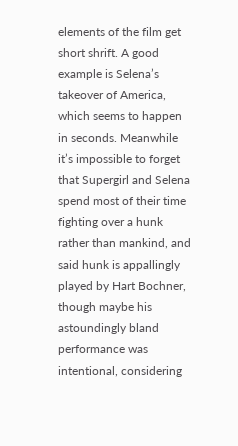elements of the film get short shrift. A good example is Selena’s takeover of America, which seems to happen in seconds. Meanwhile it’s impossible to forget that Supergirl and Selena spend most of their time fighting over a hunk rather than mankind, and said hunk is appallingly played by Hart Bochner, though maybe his astoundingly bland performance was intentional, considering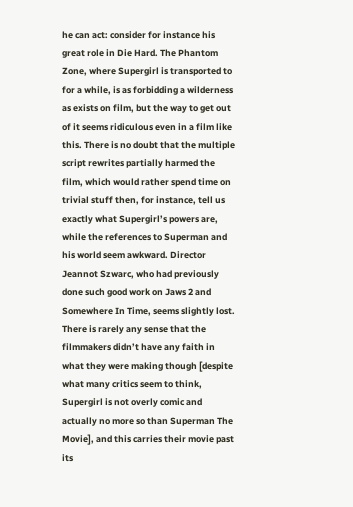he can act: consider for instance his great role in Die Hard. The Phantom Zone, where Supergirl is transported to for a while, is as forbidding a wilderness as exists on film, but the way to get out of it seems ridiculous even in a film like this. There is no doubt that the multiple script rewrites partially harmed the film, which would rather spend time on trivial stuff then, for instance, tell us exactly what Supergirl’s powers are, while the references to Superman and his world seem awkward. Director Jeannot Szwarc, who had previously done such good work on Jaws 2 and Somewhere In Time, seems slightly lost. There is rarely any sense that the filmmakers didn’t have any faith in what they were making though [despite what many critics seem to think, Supergirl is not overly comic and actually no more so than Superman The Movie], and this carries their movie past its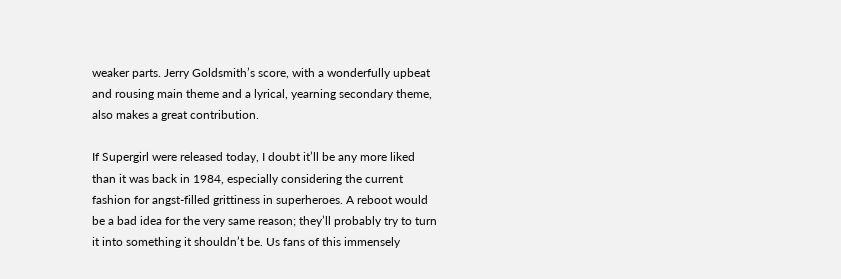weaker parts. Jerry Goldsmith’s score, with a wonderfully upbeat and rousing main theme and a lyrical, yearning secondary theme, also makes a great contribution.

If Supergirl were released today, I doubt it’ll be any more liked than it was back in 1984, especially considering the current fashion for angst-filled grittiness in superheroes. A reboot would be a bad idea for the very same reason; they’ll probably try to turn it into something it shouldn’t be. Us fans of this immensely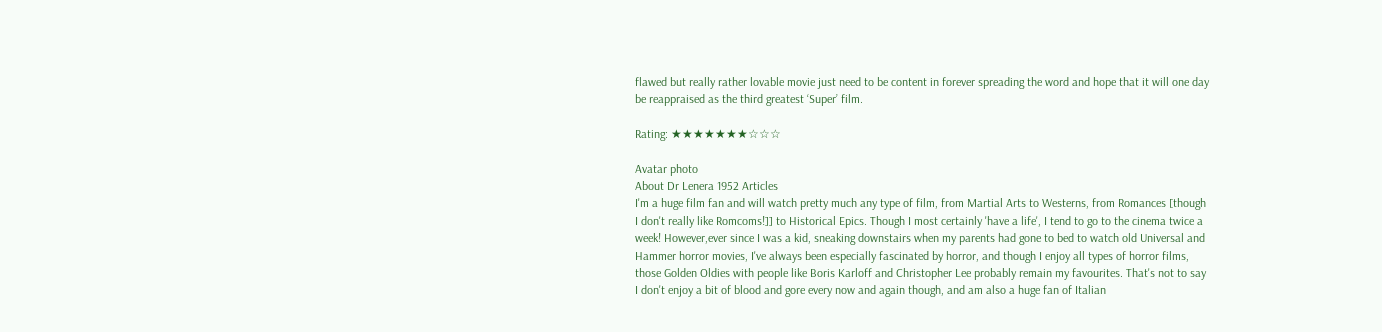flawed but really rather lovable movie just need to be content in forever spreading the word and hope that it will one day be reappraised as the third greatest ‘Super’ film.

Rating: ★★★★★★★☆☆☆

Avatar photo
About Dr Lenera 1952 Articles
I'm a huge film fan and will watch pretty much any type of film, from Martial Arts to Westerns, from Romances [though I don't really like Romcoms!]] to Historical Epics. Though I most certainly 'have a life', I tend to go to the cinema twice a week! However,ever since I was a kid, sneaking downstairs when my parents had gone to bed to watch old Universal and Hammer horror movies, I've always been especially fascinated by horror, and though I enjoy all types of horror films, those Golden Oldies with people like Boris Karloff and Christopher Lee probably remain my favourites. That's not to say I don't enjoy a bit of blood and gore every now and again though, and am also a huge fan of Italian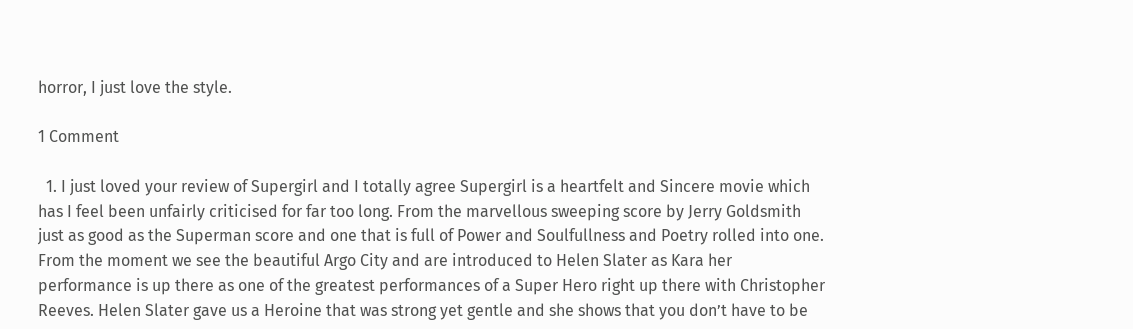horror, I just love the style.

1 Comment

  1. I just loved your review of Supergirl and I totally agree Supergirl is a heartfelt and Sincere movie which has I feel been unfairly criticised for far too long. From the marvellous sweeping score by Jerry Goldsmith just as good as the Superman score and one that is full of Power and Soulfullness and Poetry rolled into one. From the moment we see the beautiful Argo City and are introduced to Helen Slater as Kara her performance is up there as one of the greatest performances of a Super Hero right up there with Christopher Reeves. Helen Slater gave us a Heroine that was strong yet gentle and she shows that you don’t have to be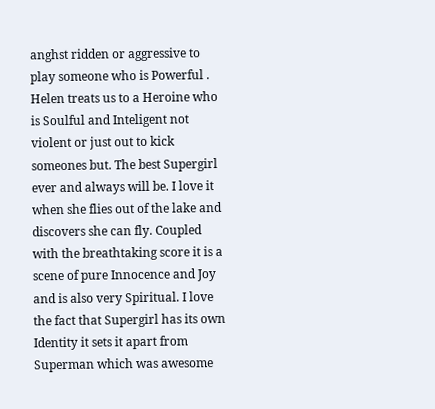anghst ridden or aggressive to play someone who is Powerful . Helen treats us to a Heroine who is Soulful and Inteligent not violent or just out to kick someones but. The best Supergirl ever and always will be. I love it when she flies out of the lake and discovers she can fly. Coupled with the breathtaking score it is a scene of pure Innocence and Joy and is also very Spiritual. I love the fact that Supergirl has its own Identity it sets it apart from Superman which was awesome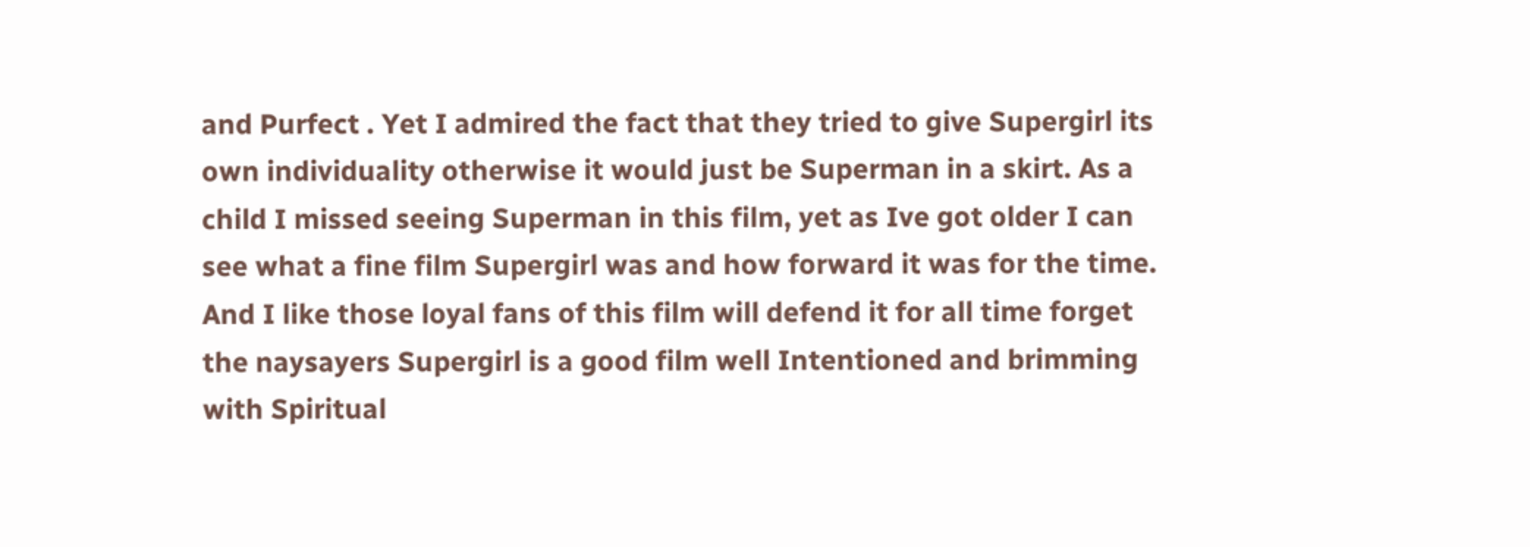and Purfect . Yet I admired the fact that they tried to give Supergirl its own individuality otherwise it would just be Superman in a skirt. As a child I missed seeing Superman in this film, yet as Ive got older I can see what a fine film Supergirl was and how forward it was for the time. And I like those loyal fans of this film will defend it for all time forget the naysayers Supergirl is a good film well Intentioned and brimming with Spiritual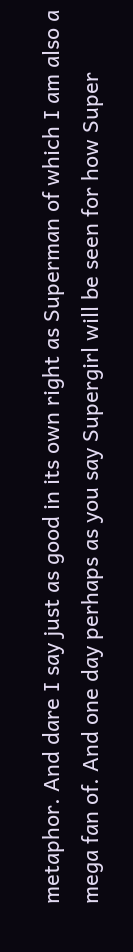metaphor. And dare I say just as good in its own right as Superman of which I am also a mega fan of. And one day perhaps as you say Supergirl will be seen for how Super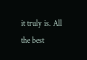it truly is. All the best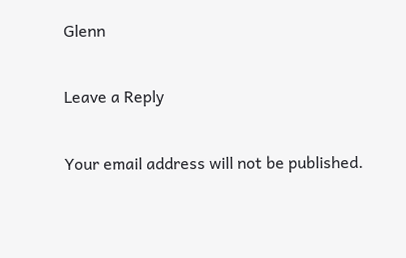Glenn

Leave a Reply

Your email address will not be published.